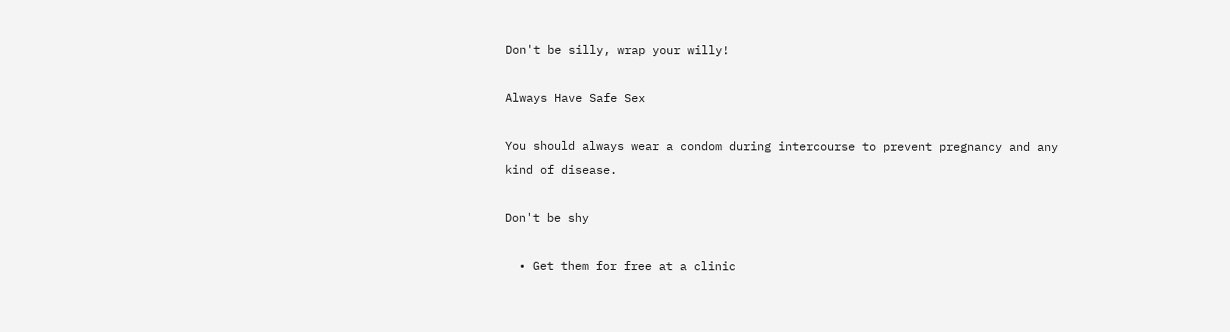Don't be silly, wrap your willy!

Always Have Safe Sex

You should always wear a condom during intercourse to prevent pregnancy and any kind of disease.

Don't be shy

  • Get them for free at a clinic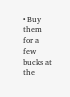• Buy them for a few bucks at the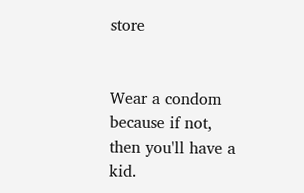store


Wear a condom because if not, then you'll have a kid.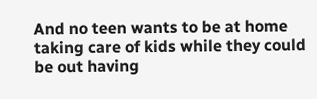And no teen wants to be at home taking care of kids while they could be out having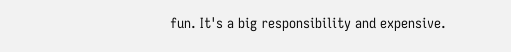fun. It's a big responsibility and expensive.